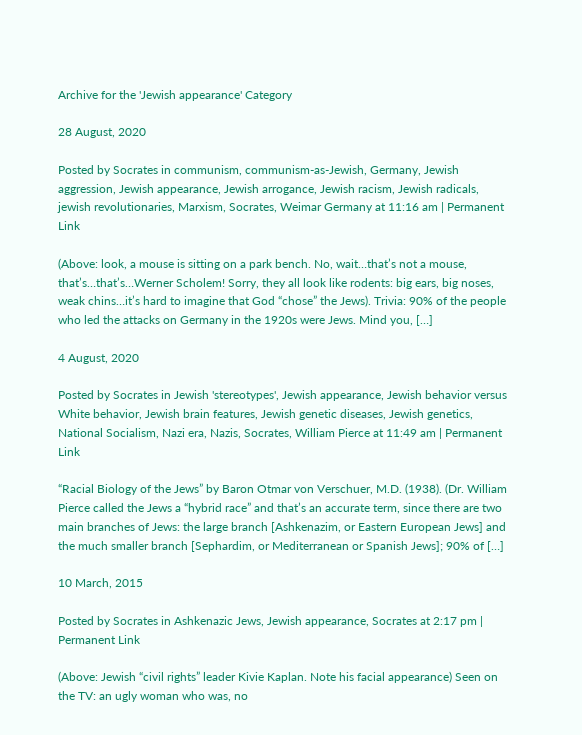Archive for the 'Jewish appearance' Category

28 August, 2020

Posted by Socrates in communism, communism-as-Jewish, Germany, Jewish aggression, Jewish appearance, Jewish arrogance, Jewish racism, Jewish radicals, jewish revolutionaries, Marxism, Socrates, Weimar Germany at 11:16 am | Permanent Link

(Above: look, a mouse is sitting on a park bench. No, wait…that’s not a mouse, that’s…that’s…Werner Scholem! Sorry, they all look like rodents: big ears, big noses, weak chins…it’s hard to imagine that God “chose” the Jews). Trivia: 90% of the people who led the attacks on Germany in the 1920s were Jews. Mind you, […]

4 August, 2020

Posted by Socrates in Jewish 'stereotypes', Jewish appearance, Jewish behavior versus White behavior, Jewish brain features, Jewish genetic diseases, Jewish genetics, National Socialism, Nazi era, Nazis, Socrates, William Pierce at 11:49 am | Permanent Link

“Racial Biology of the Jews” by Baron Otmar von Verschuer, M.D. (1938). (Dr. William Pierce called the Jews a “hybrid race” and that’s an accurate term, since there are two main branches of Jews: the large branch [Ashkenazim, or Eastern European Jews] and the much smaller branch [Sephardim, or Mediterranean or Spanish Jews]; 90% of […]

10 March, 2015

Posted by Socrates in Ashkenazic Jews, Jewish appearance, Socrates at 2:17 pm | Permanent Link

(Above: Jewish “civil rights” leader Kivie Kaplan. Note his facial appearance) Seen on the TV: an ugly woman who was, no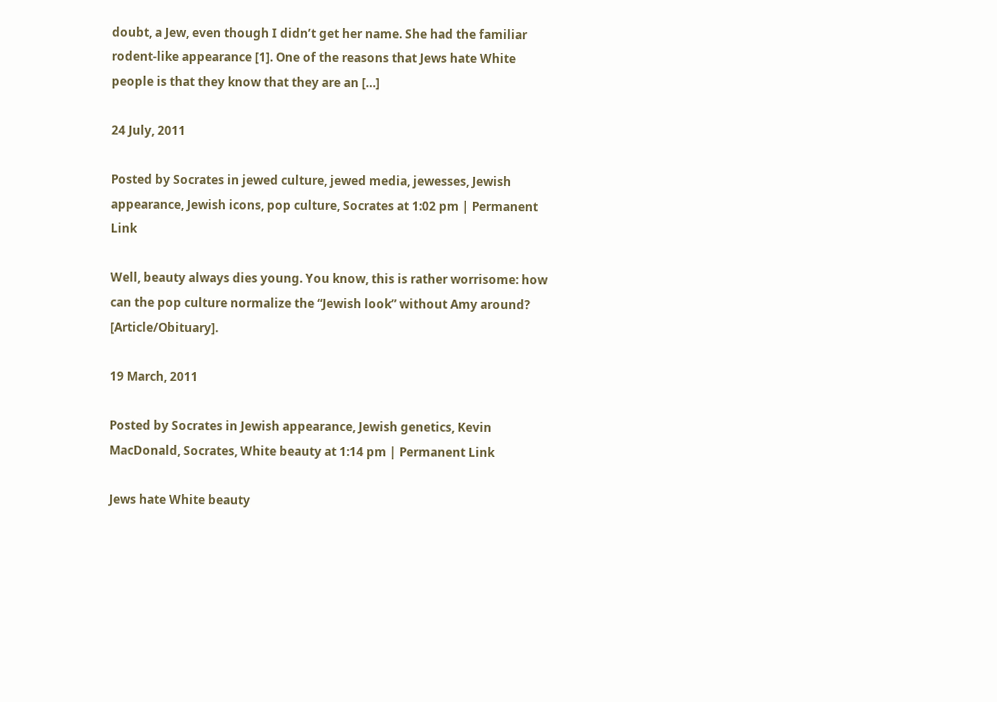doubt, a Jew, even though I didn’t get her name. She had the familiar rodent-like appearance [1]. One of the reasons that Jews hate White people is that they know that they are an […]

24 July, 2011

Posted by Socrates in jewed culture, jewed media, jewesses, Jewish appearance, Jewish icons, pop culture, Socrates at 1:02 pm | Permanent Link

Well, beauty always dies young. You know, this is rather worrisome: how can the pop culture normalize the “Jewish look” without Amy around? [Article/Obituary].

19 March, 2011

Posted by Socrates in Jewish appearance, Jewish genetics, Kevin MacDonald, Socrates, White beauty at 1:14 pm | Permanent Link

Jews hate White beauty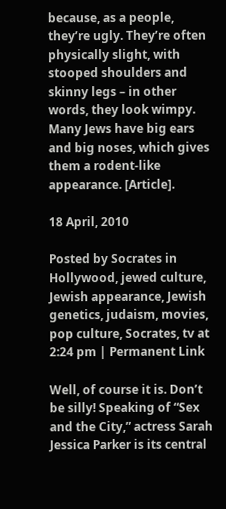because, as a people, they’re ugly. They’re often physically slight, with stooped shoulders and skinny legs – in other words, they look wimpy. Many Jews have big ears and big noses, which gives them a rodent-like appearance. [Article].

18 April, 2010

Posted by Socrates in Hollywood, jewed culture, Jewish appearance, Jewish genetics, judaism, movies, pop culture, Socrates, tv at 2:24 pm | Permanent Link

Well, of course it is. Don’t be silly! Speaking of “Sex and the City,” actress Sarah Jessica Parker is its central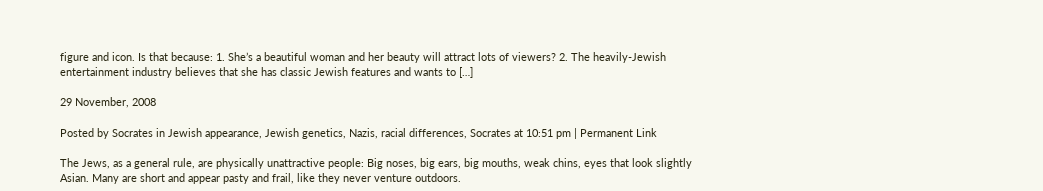figure and icon. Is that because: 1. She’s a beautiful woman and her beauty will attract lots of viewers? 2. The heavily-Jewish entertainment industry believes that she has classic Jewish features and wants to […]

29 November, 2008

Posted by Socrates in Jewish appearance, Jewish genetics, Nazis, racial differences, Socrates at 10:51 pm | Permanent Link

The Jews, as a general rule, are physically unattractive people: Big noses, big ears, big mouths, weak chins, eyes that look slightly Asian. Many are short and appear pasty and frail, like they never venture outdoors.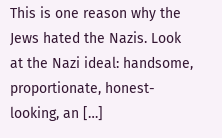This is one reason why the Jews hated the Nazis. Look at the Nazi ideal: handsome, proportionate, honest-looking, an […]